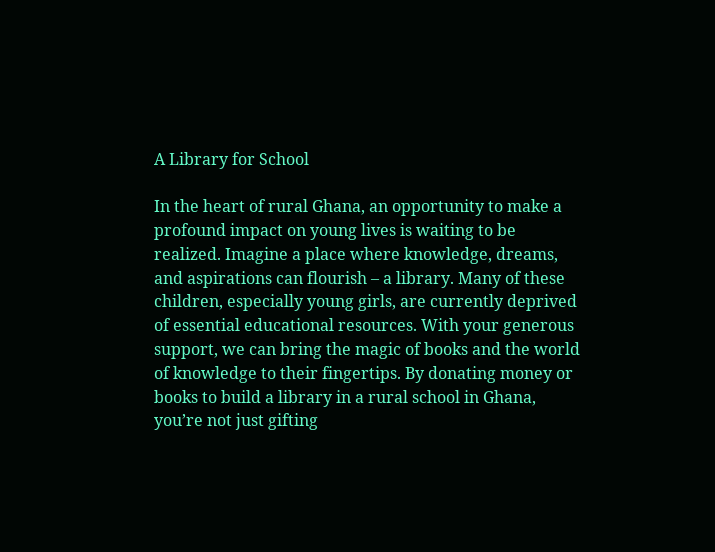A Library for School

In the heart of rural Ghana, an opportunity to make a profound impact on young lives is waiting to be realized. Imagine a place where knowledge, dreams, and aspirations can flourish – a library. Many of these children, especially young girls, are currently deprived of essential educational resources. With your generous support, we can bring the magic of books and the world of knowledge to their fingertips. By donating money or books to build a library in a rural school in Ghana, you’re not just gifting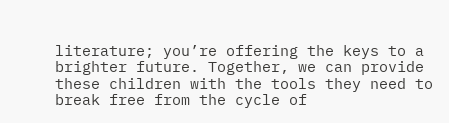literature; you’re offering the keys to a brighter future. Together, we can provide these children with the tools they need to break free from the cycle of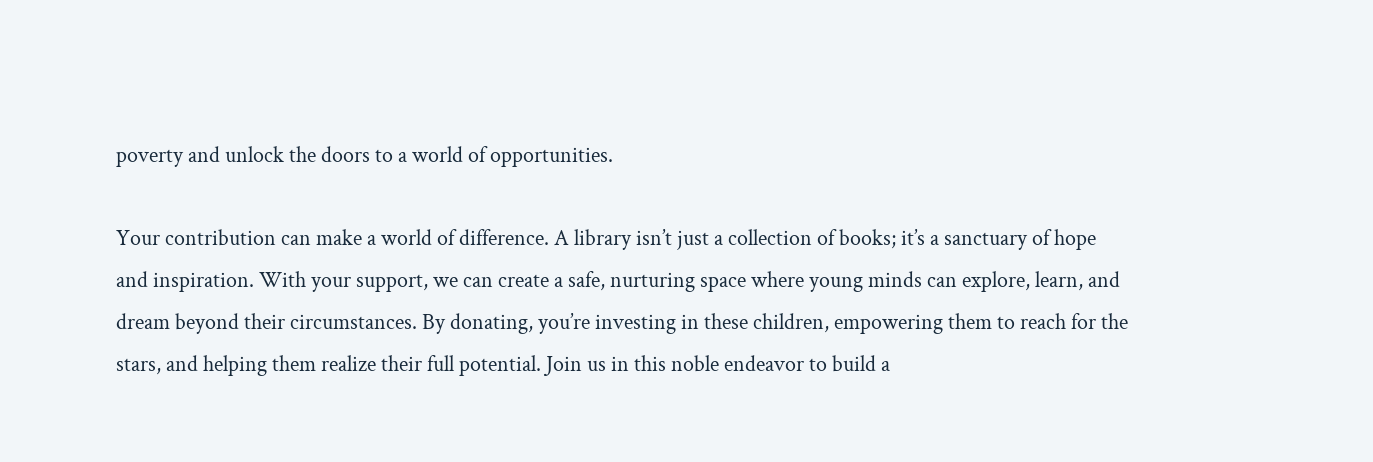poverty and unlock the doors to a world of opportunities.

Your contribution can make a world of difference. A library isn’t just a collection of books; it’s a sanctuary of hope and inspiration. With your support, we can create a safe, nurturing space where young minds can explore, learn, and dream beyond their circumstances. By donating, you’re investing in these children, empowering them to reach for the stars, and helping them realize their full potential. Join us in this noble endeavor to build a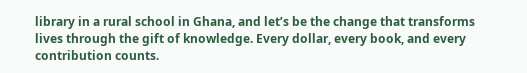library in a rural school in Ghana, and let’s be the change that transforms lives through the gift of knowledge. Every dollar, every book, and every contribution counts.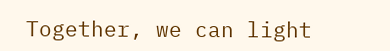Together, we can light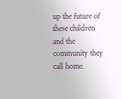up the future of these children and the community they call home.